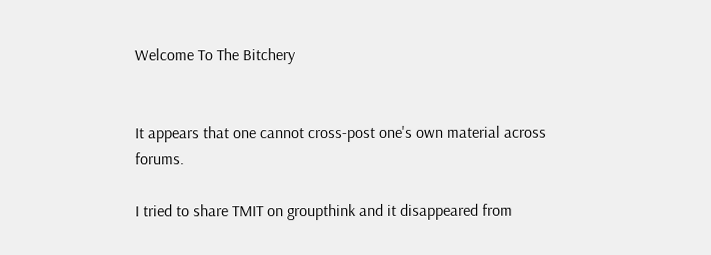Welcome To The Bitchery


It appears that one cannot cross-post one's own material across forums.

I tried to share TMIT on groupthink and it disappeared from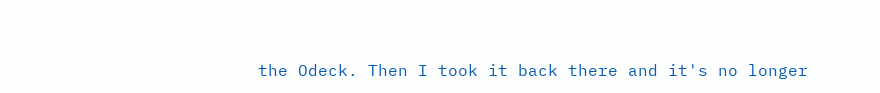the Odeck. Then I took it back there and it's no longer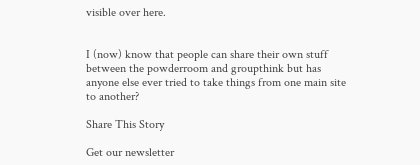visible over here.


I (now) know that people can share their own stuff between the powderroom and groupthink but has anyone else ever tried to take things from one main site to another?

Share This Story

Get our newsletter